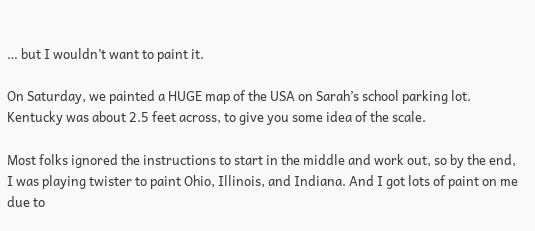… but I wouldn’t want to paint it.

On Saturday, we painted a HUGE map of the USA on Sarah’s school parking lot. Kentucky was about 2.5 feet across, to give you some idea of the scale.

Most folks ignored the instructions to start in the middle and work out, so by the end, I was playing twister to paint Ohio, Illinois, and Indiana. And I got lots of paint on me due to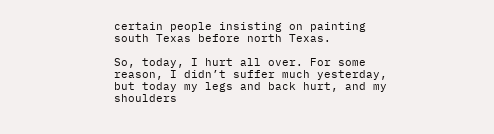certain people insisting on painting south Texas before north Texas.

So, today, I hurt all over. For some reason, I didn’t suffer much yesterday, but today my legs and back hurt, and my shoulders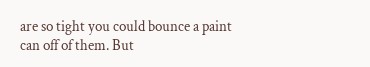are so tight you could bounce a paint can off of them. But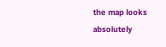the map looks absolutely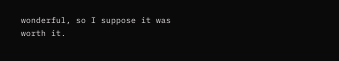wonderful, so I suppose it was worth it.